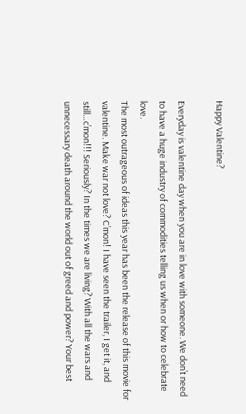Happy Valentine?

Everyday is valentine day when you are in love with someone. We don’t need to have a huge industry of commodities telling us when or how to celebrate love.
The most outrageous of ideas this year has been the release of this movie for valentine. Make war not love? C’mon! I have seen the trailer, I get it, and still…c’mon!!! Seriously? In the times we are living? With all the wars and unnecessary death around the world out of greed and power? Your best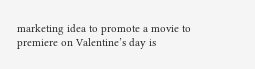marketing idea to promote a movie to premiere on Valentine’s day is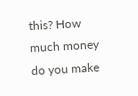this? How much money do you make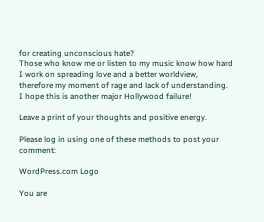for creating unconscious hate?
Those who know me or listen to my music know how hard I work on spreading love and a better worldview, therefore my moment of rage and lack of understanding. I hope this is another major Hollywood failure!

Leave a print of your thoughts and positive energy.

Please log in using one of these methods to post your comment:

WordPress.com Logo

You are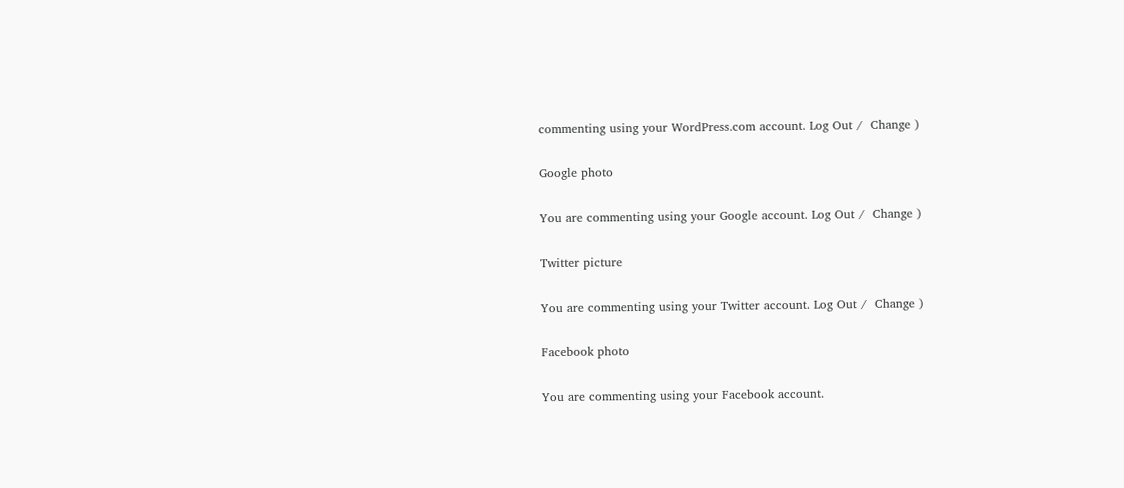commenting using your WordPress.com account. Log Out /  Change )

Google photo

You are commenting using your Google account. Log Out /  Change )

Twitter picture

You are commenting using your Twitter account. Log Out /  Change )

Facebook photo

You are commenting using your Facebook account.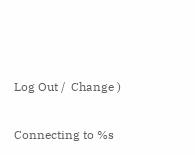Log Out /  Change )

Connecting to %s